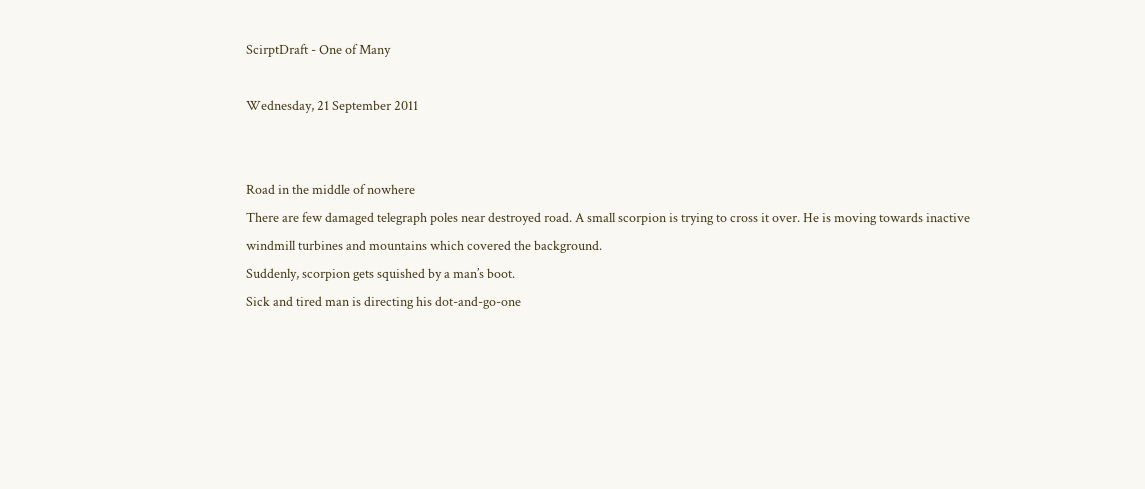ScirptDraft - One of Many

Wednesday, 21 September 2011


Road in the middle of nowhere
There are few damaged telegraph poles near destroyed road. A small scorpion is trying to cross it over. He is moving towards inactive windmill turbines and mountains which covered the background.
Suddenly, scorpion gets squished by a man’s boot.
Sick and tired man is directing his dot-and-go-one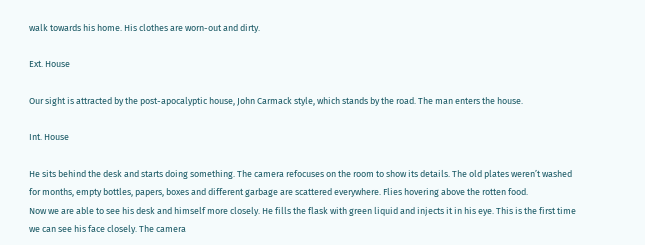walk towards his home. His clothes are worn-out and dirty.

Ext. House

Our sight is attracted by the post-apocalyptic house, John Carmack style, which stands by the road. The man enters the house.

Int. House

He sits behind the desk and starts doing something. The camera refocuses on the room to show its details. The old plates weren’t washed for months, empty bottles, papers, boxes and different garbage are scattered everywhere. Flies hovering above the rotten food.
Now we are able to see his desk and himself more closely. He fills the flask with green liquid and injects it in his eye. This is the first time we can see his face closely. The camera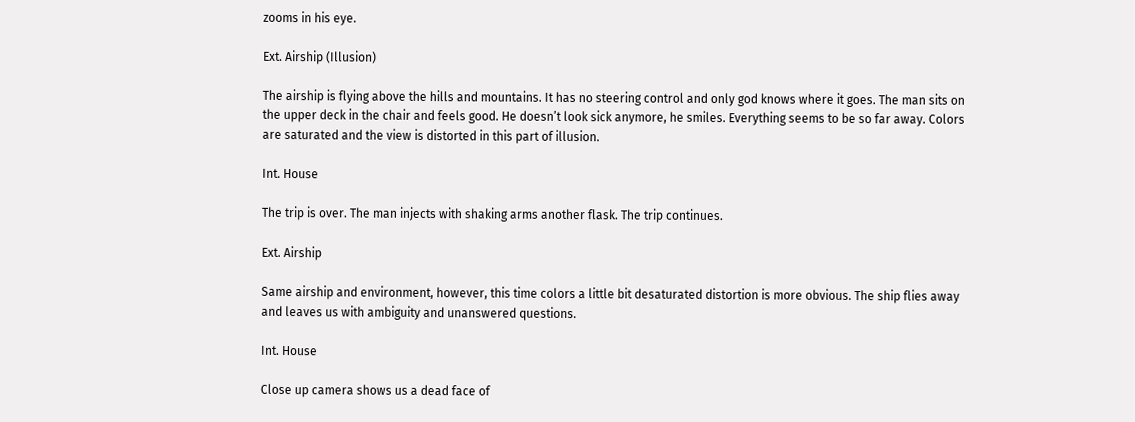zooms in his eye.

Ext. Airship (Illusion)

The airship is flying above the hills and mountains. It has no steering control and only god knows where it goes. The man sits on the upper deck in the chair and feels good. He doesn’t look sick anymore, he smiles. Everything seems to be so far away. Colors are saturated and the view is distorted in this part of illusion.

Int. House

The trip is over. The man injects with shaking arms another flask. The trip continues.

Ext. Airship

Same airship and environment, however, this time colors a little bit desaturated distortion is more obvious. The ship flies away and leaves us with ambiguity and unanswered questions.

Int. House

Close up camera shows us a dead face of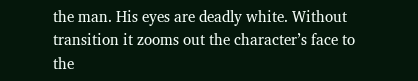the man. His eyes are deadly white. Without transition it zooms out the character’s face to the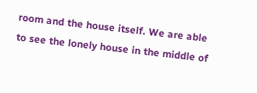room and the house itself. We are able to see the lonely house in the middle of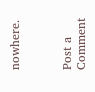nowhere.



Post a Comment